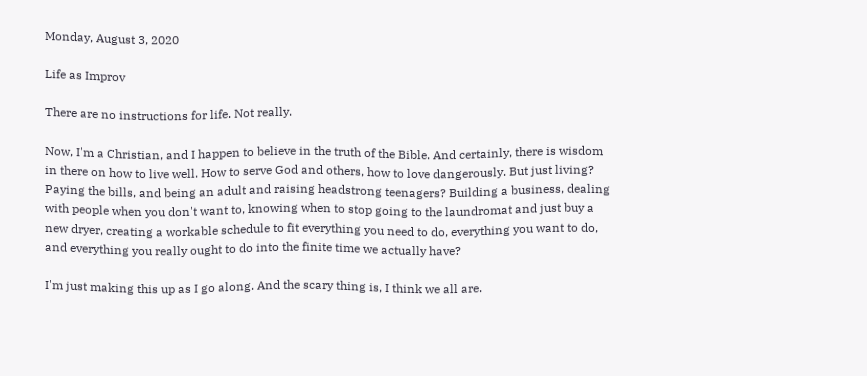Monday, August 3, 2020

Life as Improv

There are no instructions for life. Not really.

Now, I'm a Christian, and I happen to believe in the truth of the Bible. And certainly, there is wisdom in there on how to live well. How to serve God and others, how to love dangerously. But just living? Paying the bills, and being an adult and raising headstrong teenagers? Building a business, dealing with people when you don't want to, knowing when to stop going to the laundromat and just buy a new dryer, creating a workable schedule to fit everything you need to do, everything you want to do, and everything you really ought to do into the finite time we actually have?

I'm just making this up as I go along. And the scary thing is, I think we all are.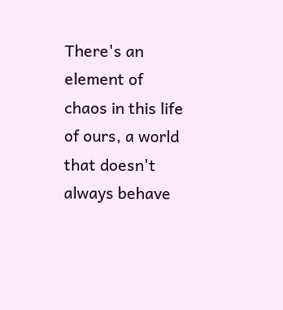There's an element of chaos in this life of ours, a world that doesn't always behave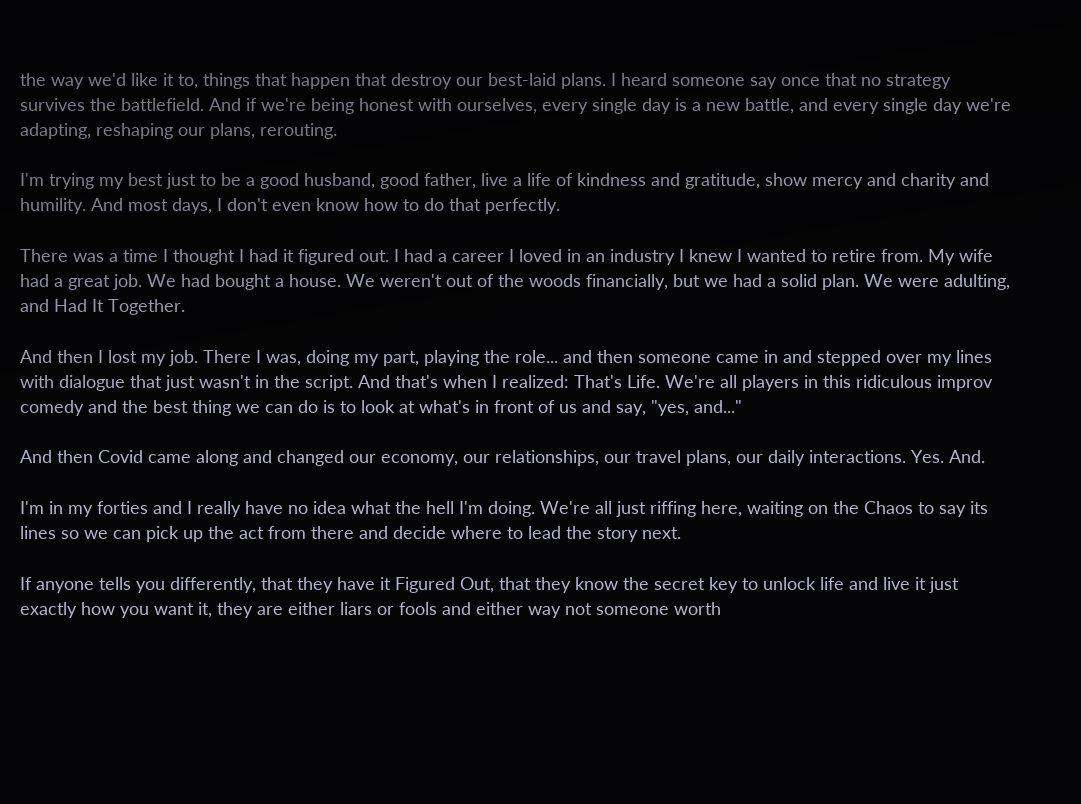the way we'd like it to, things that happen that destroy our best-laid plans. I heard someone say once that no strategy survives the battlefield. And if we're being honest with ourselves, every single day is a new battle, and every single day we're adapting, reshaping our plans, rerouting.

I'm trying my best just to be a good husband, good father, live a life of kindness and gratitude, show mercy and charity and humility. And most days, I don't even know how to do that perfectly.

There was a time I thought I had it figured out. I had a career I loved in an industry I knew I wanted to retire from. My wife had a great job. We had bought a house. We weren't out of the woods financially, but we had a solid plan. We were adulting, and Had It Together.

And then I lost my job. There I was, doing my part, playing the role... and then someone came in and stepped over my lines with dialogue that just wasn't in the script. And that's when I realized: That's Life. We're all players in this ridiculous improv comedy and the best thing we can do is to look at what's in front of us and say, "yes, and..."

And then Covid came along and changed our economy, our relationships, our travel plans, our daily interactions. Yes. And.

I'm in my forties and I really have no idea what the hell I'm doing. We're all just riffing here, waiting on the Chaos to say its lines so we can pick up the act from there and decide where to lead the story next.

If anyone tells you differently, that they have it Figured Out, that they know the secret key to unlock life and live it just exactly how you want it, they are either liars or fools and either way not someone worth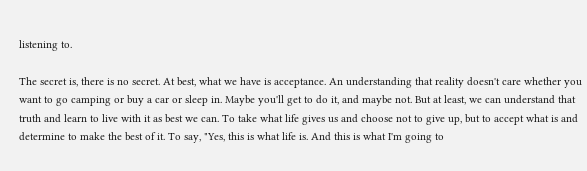listening to.

The secret is, there is no secret. At best, what we have is acceptance. An understanding that reality doesn't care whether you want to go camping or buy a car or sleep in. Maybe you'll get to do it, and maybe not. But at least, we can understand that truth and learn to live with it as best we can. To take what life gives us and choose not to give up, but to accept what is and determine to make the best of it. To say, "Yes, this is what life is. And this is what I'm going to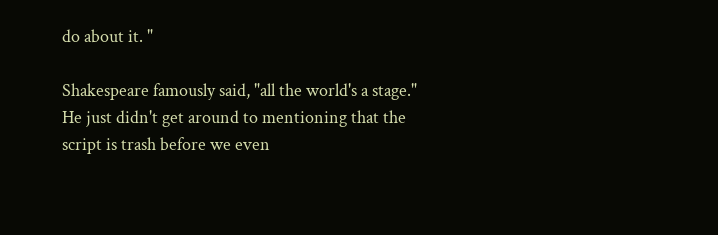do about it. "

Shakespeare famously said, "all the world's a stage." He just didn't get around to mentioning that the script is trash before we even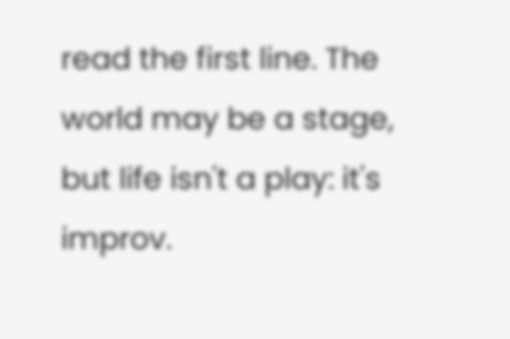read the first line. The world may be a stage, but life isn't a play: it's improv.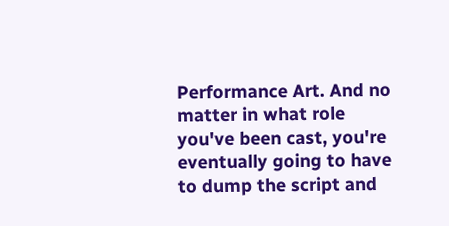Performance Art. And no matter in what role you've been cast, you're eventually going to have to dump the script and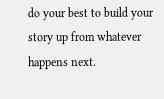do your best to build your story up from whatever happens next.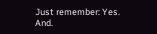Just remember: Yes. And.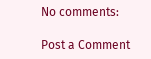No comments:

Post a Comment